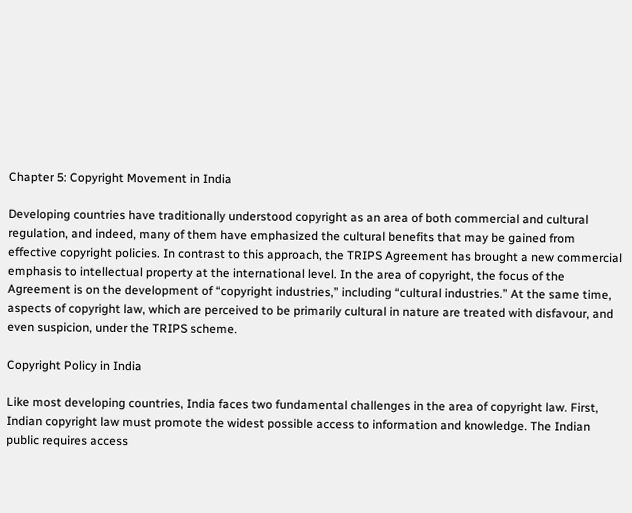Chapter 5: Copyright Movement in India

Developing countries have traditionally understood copyright as an area of both commercial and cultural regulation, and indeed, many of them have emphasized the cultural benefits that may be gained from effective copyright policies. In contrast to this approach, the TRIPS Agreement has brought a new commercial emphasis to intellectual property at the international level. In the area of copyright, the focus of the Agreement is on the development of “copyright industries,” including “cultural industries.” At the same time, aspects of copyright law, which are perceived to be primarily cultural in nature are treated with disfavour, and even suspicion, under the TRIPS scheme.

Copyright Policy in India

Like most developing countries, India faces two fundamental challenges in the area of copyright law. First, Indian copyright law must promote the widest possible access to information and knowledge. The Indian public requires access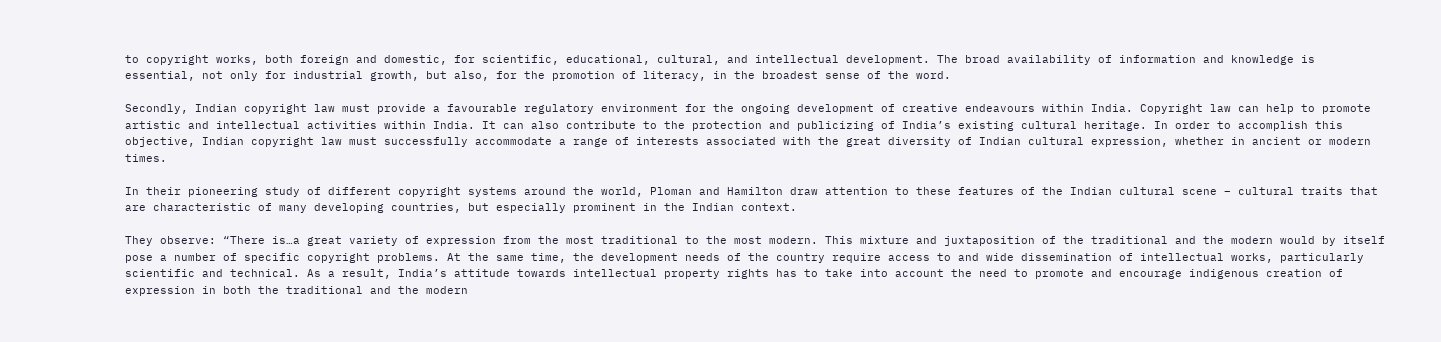to copyright works, both foreign and domestic, for scientific, educational, cultural, and intellectual development. The broad availability of information and knowledge is essential, not only for industrial growth, but also, for the promotion of literacy, in the broadest sense of the word.

Secondly, Indian copyright law must provide a favourable regulatory environment for the ongoing development of creative endeavours within India. Copyright law can help to promote artistic and intellectual activities within India. It can also contribute to the protection and publicizing of India’s existing cultural heritage. In order to accomplish this objective, Indian copyright law must successfully accommodate a range of interests associated with the great diversity of Indian cultural expression, whether in ancient or modern times.

In their pioneering study of different copyright systems around the world, Ploman and Hamilton draw attention to these features of the Indian cultural scene – cultural traits that are characteristic of many developing countries, but especially prominent in the Indian context.

They observe: “There is…a great variety of expression from the most traditional to the most modern. This mixture and juxtaposition of the traditional and the modern would by itself pose a number of specific copyright problems. At the same time, the development needs of the country require access to and wide dissemination of intellectual works, particularly scientific and technical. As a result, India’s attitude towards intellectual property rights has to take into account the need to promote and encourage indigenous creation of expression in both the traditional and the modern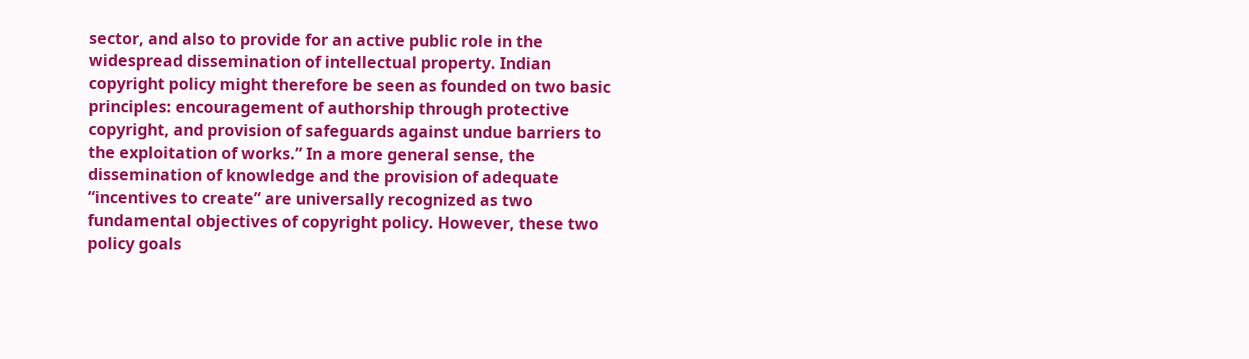sector, and also to provide for an active public role in the widespread dissemination of intellectual property. Indian copyright policy might therefore be seen as founded on two basic principles: encouragement of authorship through protective copyright, and provision of safeguards against undue barriers to the exploitation of works.” In a more general sense, the dissemination of knowledge and the provision of adequate “incentives to create” are universally recognized as two fundamental objectives of copyright policy. However, these two policy goals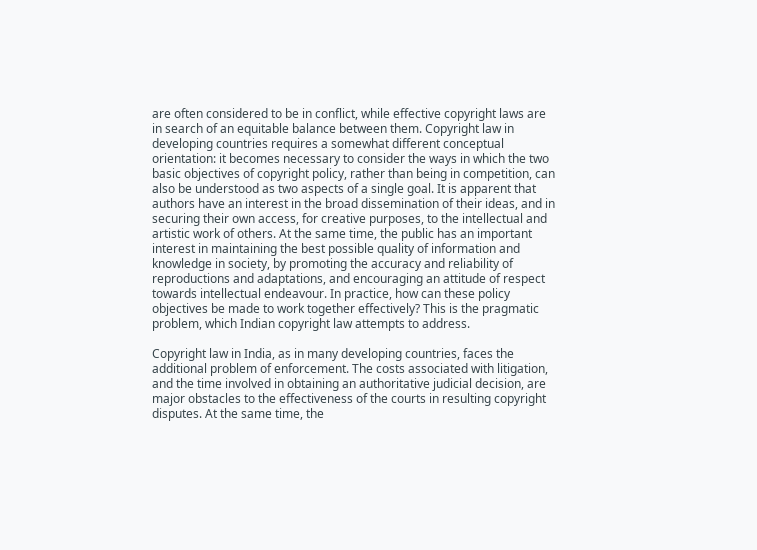are often considered to be in conflict, while effective copyright laws are in search of an equitable balance between them. Copyright law in developing countries requires a somewhat different conceptual orientation: it becomes necessary to consider the ways in which the two basic objectives of copyright policy, rather than being in competition, can also be understood as two aspects of a single goal. It is apparent that authors have an interest in the broad dissemination of their ideas, and in securing their own access, for creative purposes, to the intellectual and artistic work of others. At the same time, the public has an important interest in maintaining the best possible quality of information and knowledge in society, by promoting the accuracy and reliability of reproductions and adaptations, and encouraging an attitude of respect towards intellectual endeavour. In practice, how can these policy objectives be made to work together effectively? This is the pragmatic problem, which Indian copyright law attempts to address.

Copyright law in India, as in many developing countries, faces the additional problem of enforcement. The costs associated with litigation, and the time involved in obtaining an authoritative judicial decision, are major obstacles to the effectiveness of the courts in resulting copyright disputes. At the same time, the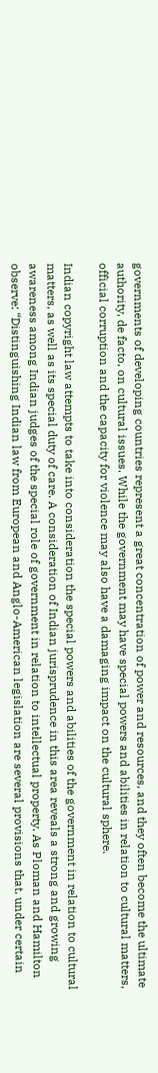governments of developing countries represent a great concentration of power and resources, and they often become the ultimate authority, de facto, on cultural issues. While the government may have special powers and abilities in relation to cultural matters, official corruption and the capacity for violence may also have a damaging impact on the cultural sphere.

Indian copyright law attempts to take into consideration the special powers and abilities of the government in relation to cultural matters, as well as its special duty of care. A consideration of Indian jurisprudence in this area reveals a strong and growing awareness among Indian judges of the special role of government in relation to intellectual property. As Ploman and Hamilton observe: “Distinguishing Indian law from European and Anglo-American legislation are several provisions that, under certain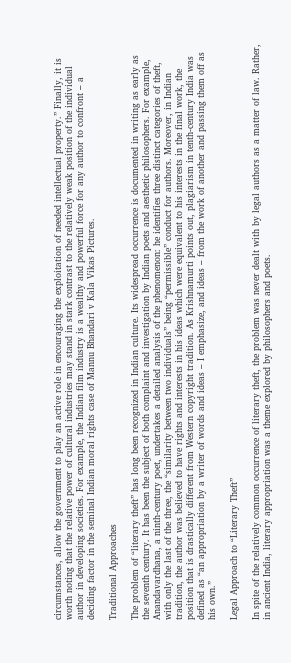circumstances, allow the government to play an active role in encouraging the exploitation of needed intellectual property.” Finally, it is worth noting that the relative power of cultural industries may stand in stark contrast to the relatively weak position of the individual author in developing societies. For example, the Indian film industry is a wealthy and powerful force for any author to confront – a deciding factor in the seminal Indian moral rights case of Mannu Bhandari v Kala Vikas Pictures.

Traditional Approaches

The problem of “literary theft” has long been recognized in Indian culture. Its widespread occurrence is documented in writing as early as the seventh century. It has been the subject of both complaint and investigation by Indian poets and aesthetic philosophers. For example, Anandavardhana, a ninth-century poet, undertakes a detailed analysis of the phenomenon: he identifies three distinct categories of theft, with only the last of the three, the “similarity between two individuals” being “permissible” conduct for authors. Moreover, in Indian tradition, the author was believed to have rights and interests in his ideas which were equivalent to his interests in the final work, the position that is drastically different from Western copyright tradition. As Krishnamurti points out, plagiarism in tenth-century India was defined as “an appropriation by a writer of words and ideas – I emphasize, and ideas – from the work of another and passing them off as his own.”

Legal Approach to “Literary Theft”

In spite of the relatively common occurrence of literary theft, the problem was never dealt with by legal authors as a matter of law. Rather, in ancient India, literary appropriation was a theme explored by philosophers and poets.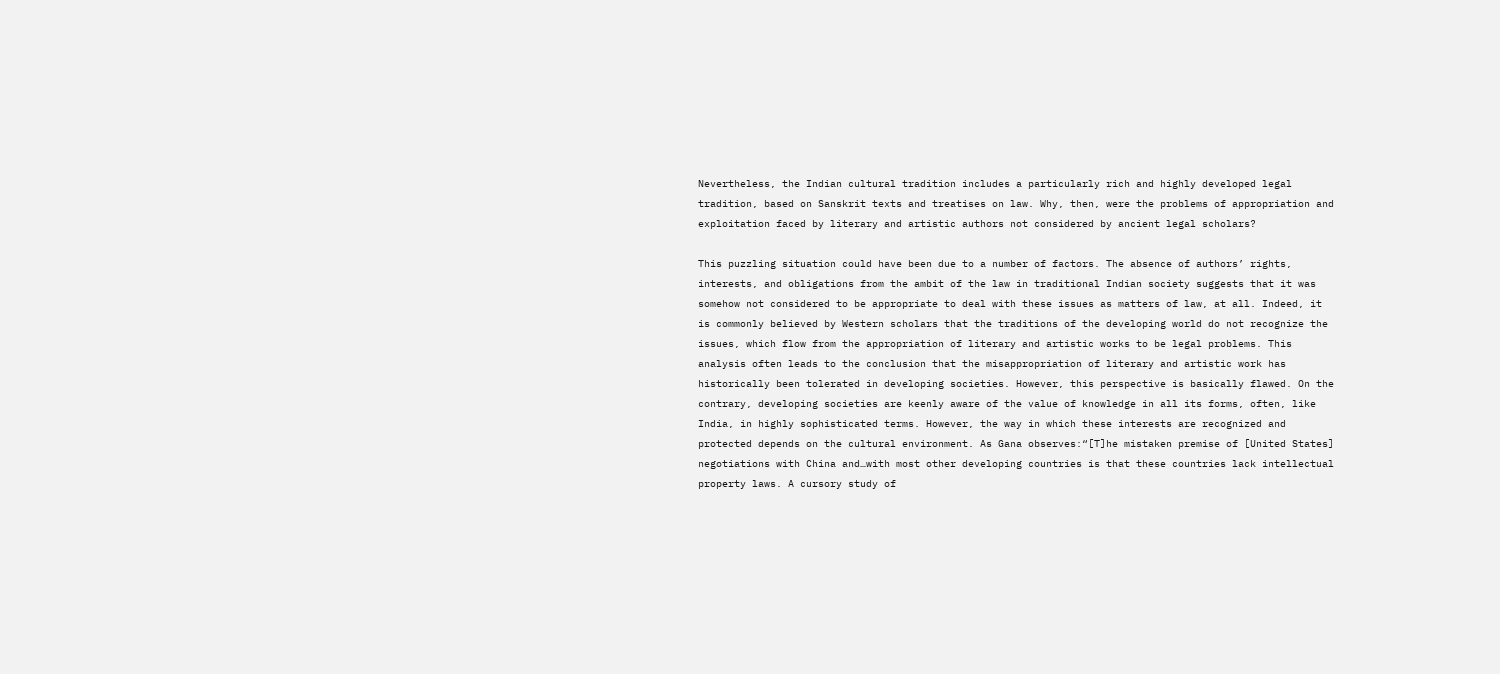Nevertheless, the Indian cultural tradition includes a particularly rich and highly developed legal tradition, based on Sanskrit texts and treatises on law. Why, then, were the problems of appropriation and exploitation faced by literary and artistic authors not considered by ancient legal scholars?

This puzzling situation could have been due to a number of factors. The absence of authors’ rights, interests, and obligations from the ambit of the law in traditional Indian society suggests that it was somehow not considered to be appropriate to deal with these issues as matters of law, at all. Indeed, it is commonly believed by Western scholars that the traditions of the developing world do not recognize the issues, which flow from the appropriation of literary and artistic works to be legal problems. This analysis often leads to the conclusion that the misappropriation of literary and artistic work has historically been tolerated in developing societies. However, this perspective is basically flawed. On the contrary, developing societies are keenly aware of the value of knowledge in all its forms, often, like India, in highly sophisticated terms. However, the way in which these interests are recognized and protected depends on the cultural environment. As Gana observes:“[T]he mistaken premise of [United States] negotiations with China and…with most other developing countries is that these countries lack intellectual property laws. A cursory study of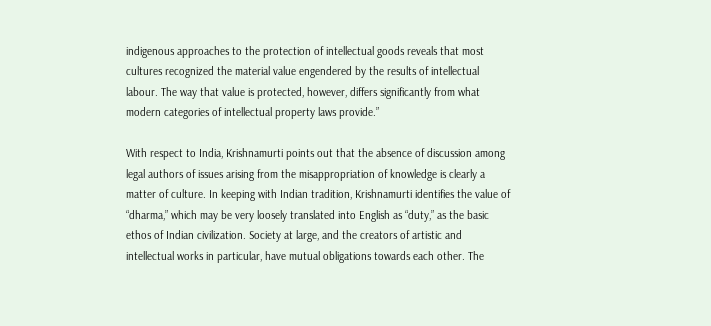indigenous approaches to the protection of intellectual goods reveals that most cultures recognized the material value engendered by the results of intellectual labour. The way that value is protected, however, differs significantly from what modern categories of intellectual property laws provide.”

With respect to India, Krishnamurti points out that the absence of discussion among legal authors of issues arising from the misappropriation of knowledge is clearly a matter of culture. In keeping with Indian tradition, Krishnamurti identifies the value of “dharma,” which may be very loosely translated into English as “duty,” as the basic ethos of Indian civilization. Society at large, and the creators of artistic and intellectual works in particular, have mutual obligations towards each other. The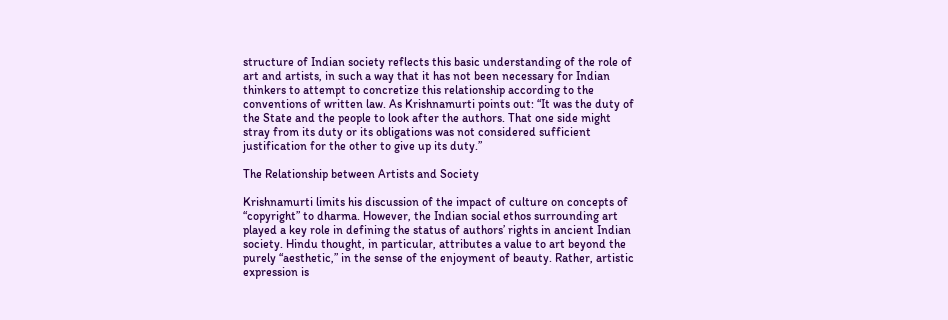structure of Indian society reflects this basic understanding of the role of art and artists, in such a way that it has not been necessary for Indian thinkers to attempt to concretize this relationship according to the conventions of written law. As Krishnamurti points out: “It was the duty of the State and the people to look after the authors. That one side might stray from its duty or its obligations was not considered sufficient justification for the other to give up its duty.”

The Relationship between Artists and Society

Krishnamurti limits his discussion of the impact of culture on concepts of “copyright” to dharma. However, the Indian social ethos surrounding art played a key role in defining the status of authors’ rights in ancient Indian society. Hindu thought, in particular, attributes a value to art beyond the purely “aesthetic,” in the sense of the enjoyment of beauty. Rather, artistic expression is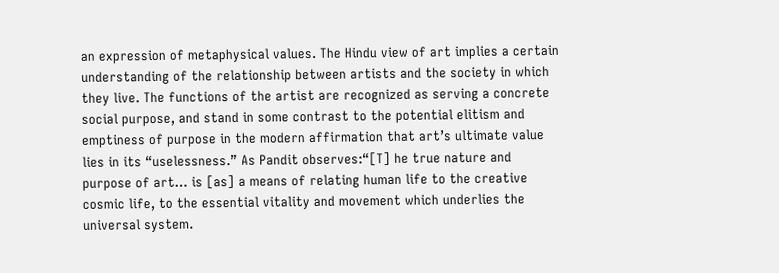an expression of metaphysical values. The Hindu view of art implies a certain understanding of the relationship between artists and the society in which they live. The functions of the artist are recognized as serving a concrete social purpose, and stand in some contrast to the potential elitism and emptiness of purpose in the modern affirmation that art’s ultimate value lies in its “uselessness.” As Pandit observes:“[T] he true nature and purpose of art… is [as] a means of relating human life to the creative cosmic life, to the essential vitality and movement which underlies the universal system.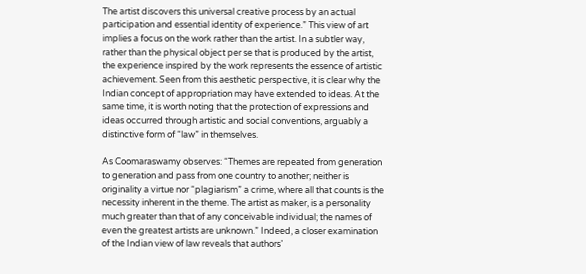The artist discovers this universal creative process by an actual participation and essential identity of experience.” This view of art implies a focus on the work rather than the artist. In a subtler way, rather than the physical object per se that is produced by the artist, the experience inspired by the work represents the essence of artistic achievement. Seen from this aesthetic perspective, it is clear why the Indian concept of appropriation may have extended to ideas. At the same time, it is worth noting that the protection of expressions and ideas occurred through artistic and social conventions, arguably a distinctive form of “law” in themselves.

As Coomaraswamy observes: “Themes are repeated from generation to generation and pass from one country to another; neither is originality a virtue nor “plagiarism” a crime, where all that counts is the necessity inherent in the theme. The artist as maker, is a personality much greater than that of any conceivable individual; the names of even the greatest artists are unknown.” Indeed, a closer examination of the Indian view of law reveals that authors’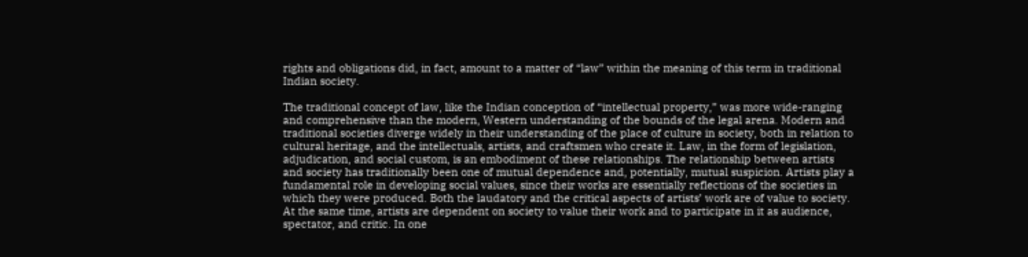rights and obligations did, in fact, amount to a matter of “law” within the meaning of this term in traditional Indian society.

The traditional concept of law, like the Indian conception of “intellectual property,” was more wide-ranging and comprehensive than the modern, Western understanding of the bounds of the legal arena. Modern and traditional societies diverge widely in their understanding of the place of culture in society, both in relation to cultural heritage, and the intellectuals, artists, and craftsmen who create it. Law, in the form of legislation, adjudication, and social custom, is an embodiment of these relationships. The relationship between artists and society has traditionally been one of mutual dependence and, potentially, mutual suspicion. Artists play a fundamental role in developing social values, since their works are essentially reflections of the societies in which they were produced. Both the laudatory and the critical aspects of artists’ work are of value to society. At the same time, artists are dependent on society to value their work and to participate in it as audience, spectator, and critic. In one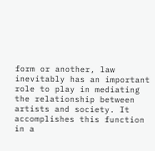form or another, law inevitably has an important role to play in mediating the relationship between artists and society. It accomplishes this function in a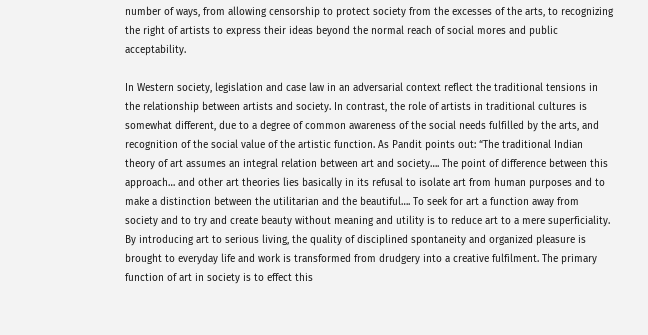number of ways, from allowing censorship to protect society from the excesses of the arts, to recognizing the right of artists to express their ideas beyond the normal reach of social mores and public acceptability.

In Western society, legislation and case law in an adversarial context reflect the traditional tensions in the relationship between artists and society. In contrast, the role of artists in traditional cultures is somewhat different, due to a degree of common awareness of the social needs fulfilled by the arts, and recognition of the social value of the artistic function. As Pandit points out: “The traditional Indian theory of art assumes an integral relation between art and society…. The point of difference between this approach… and other art theories lies basically in its refusal to isolate art from human purposes and to make a distinction between the utilitarian and the beautiful…. To seek for art a function away from society and to try and create beauty without meaning and utility is to reduce art to a mere superficiality. By introducing art to serious living, the quality of disciplined spontaneity and organized pleasure is brought to everyday life and work is transformed from drudgery into a creative fulfilment. The primary function of art in society is to effect this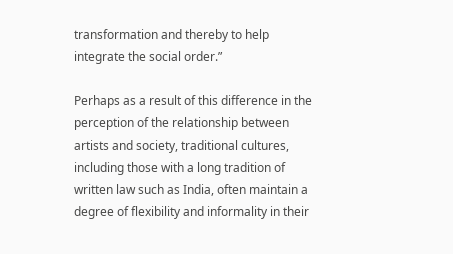transformation and thereby to help integrate the social order.”

Perhaps as a result of this difference in the perception of the relationship between artists and society, traditional cultures, including those with a long tradition of written law such as India, often maintain a degree of flexibility and informality in their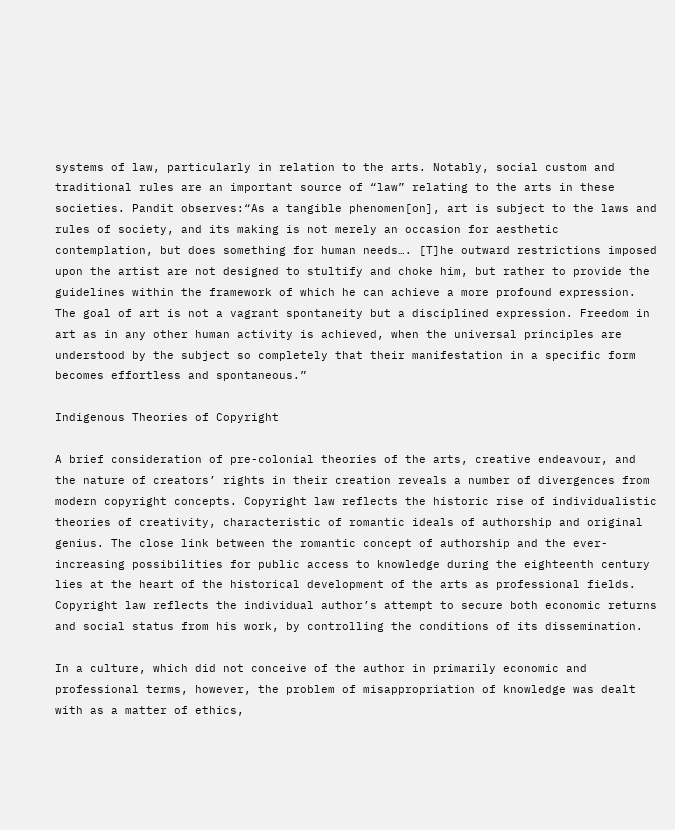systems of law, particularly in relation to the arts. Notably, social custom and traditional rules are an important source of “law” relating to the arts in these societies. Pandit observes:“As a tangible phenomen[on], art is subject to the laws and rules of society, and its making is not merely an occasion for aesthetic contemplation, but does something for human needs…. [T]he outward restrictions imposed upon the artist are not designed to stultify and choke him, but rather to provide the guidelines within the framework of which he can achieve a more profound expression. The goal of art is not a vagrant spontaneity but a disciplined expression. Freedom in art as in any other human activity is achieved, when the universal principles are understood by the subject so completely that their manifestation in a specific form becomes effortless and spontaneous.”

Indigenous Theories of Copyright

A brief consideration of pre-colonial theories of the arts, creative endeavour, and the nature of creators’ rights in their creation reveals a number of divergences from modern copyright concepts. Copyright law reflects the historic rise of individualistic theories of creativity, characteristic of romantic ideals of authorship and original genius. The close link between the romantic concept of authorship and the ever-increasing possibilities for public access to knowledge during the eighteenth century lies at the heart of the historical development of the arts as professional fields. Copyright law reflects the individual author’s attempt to secure both economic returns and social status from his work, by controlling the conditions of its dissemination.

In a culture, which did not conceive of the author in primarily economic and professional terms, however, the problem of misappropriation of knowledge was dealt with as a matter of ethics,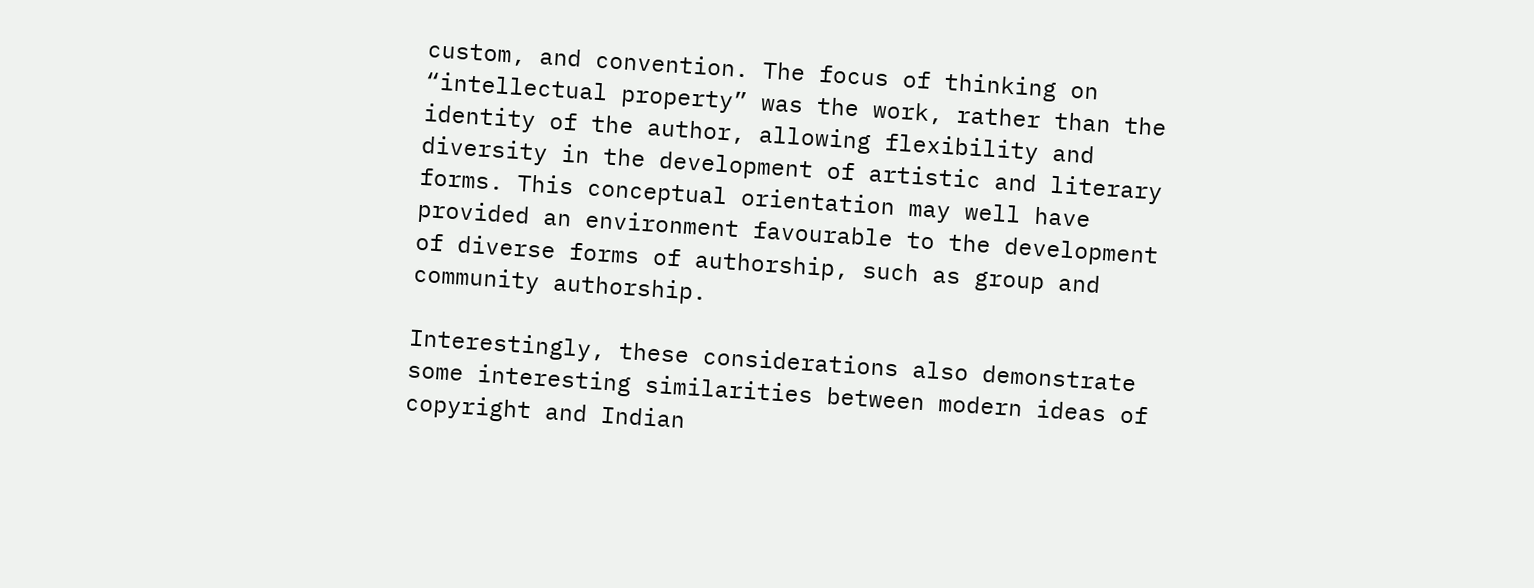custom, and convention. The focus of thinking on “intellectual property” was the work, rather than the identity of the author, allowing flexibility and diversity in the development of artistic and literary forms. This conceptual orientation may well have provided an environment favourable to the development of diverse forms of authorship, such as group and community authorship.

Interestingly, these considerations also demonstrate some interesting similarities between modern ideas of copyright and Indian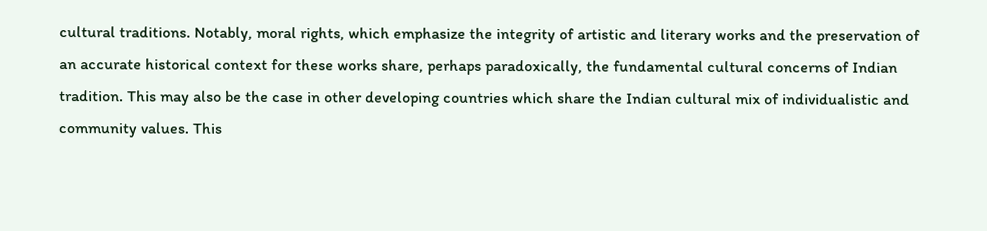cultural traditions. Notably, moral rights, which emphasize the integrity of artistic and literary works and the preservation of an accurate historical context for these works share, perhaps paradoxically, the fundamental cultural concerns of Indian tradition. This may also be the case in other developing countries which share the Indian cultural mix of individualistic and community values. This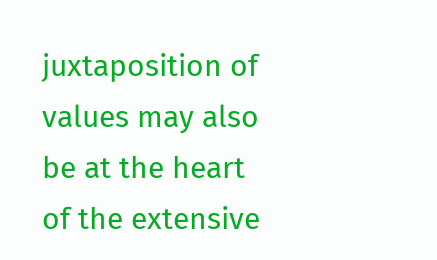juxtaposition of values may also be at the heart of the extensive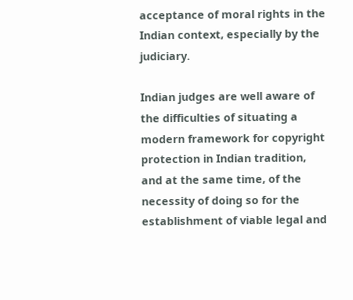acceptance of moral rights in the Indian context, especially by the judiciary.

Indian judges are well aware of the difficulties of situating a modern framework for copyright protection in Indian tradition, and at the same time, of the necessity of doing so for the establishment of viable legal and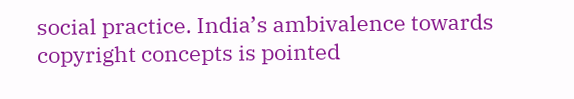social practice. India’s ambivalence towards copyright concepts is pointed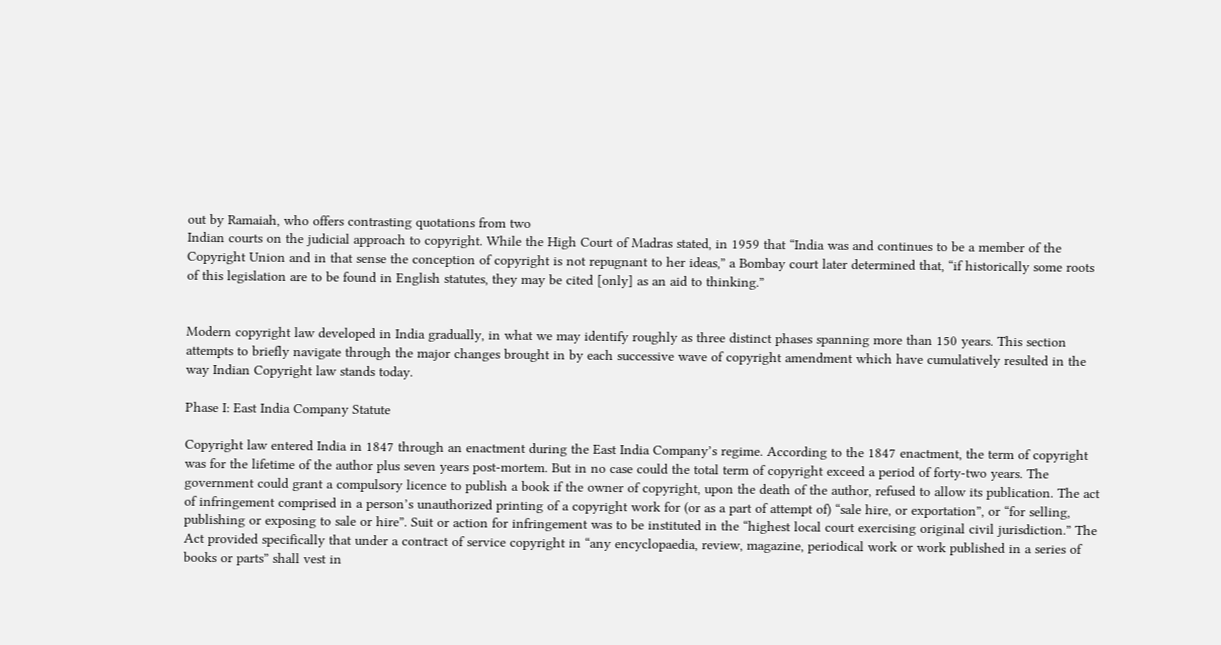out by Ramaiah, who offers contrasting quotations from two
Indian courts on the judicial approach to copyright. While the High Court of Madras stated, in 1959 that “India was and continues to be a member of the Copyright Union and in that sense the conception of copyright is not repugnant to her ideas,” a Bombay court later determined that, “if historically some roots of this legislation are to be found in English statutes, they may be cited [only] as an aid to thinking.”


Modern copyright law developed in India gradually, in what we may identify roughly as three distinct phases spanning more than 150 years. This section attempts to briefly navigate through the major changes brought in by each successive wave of copyright amendment which have cumulatively resulted in the way Indian Copyright law stands today.

Phase I: East India Company Statute

Copyright law entered India in 1847 through an enactment during the East India Company’s regime. According to the 1847 enactment, the term of copyright was for the lifetime of the author plus seven years post-mortem. But in no case could the total term of copyright exceed a period of forty-two years. The government could grant a compulsory licence to publish a book if the owner of copyright, upon the death of the author, refused to allow its publication. The act of infringement comprised in a person’s unauthorized printing of a copyright work for (or as a part of attempt of) “sale hire, or exportation”, or “for selling, publishing or exposing to sale or hire”. Suit or action for infringement was to be instituted in the “highest local court exercising original civil jurisdiction.” The Act provided specifically that under a contract of service copyright in “any encyclopaedia, review, magazine, periodical work or work published in a series of books or parts” shall vest in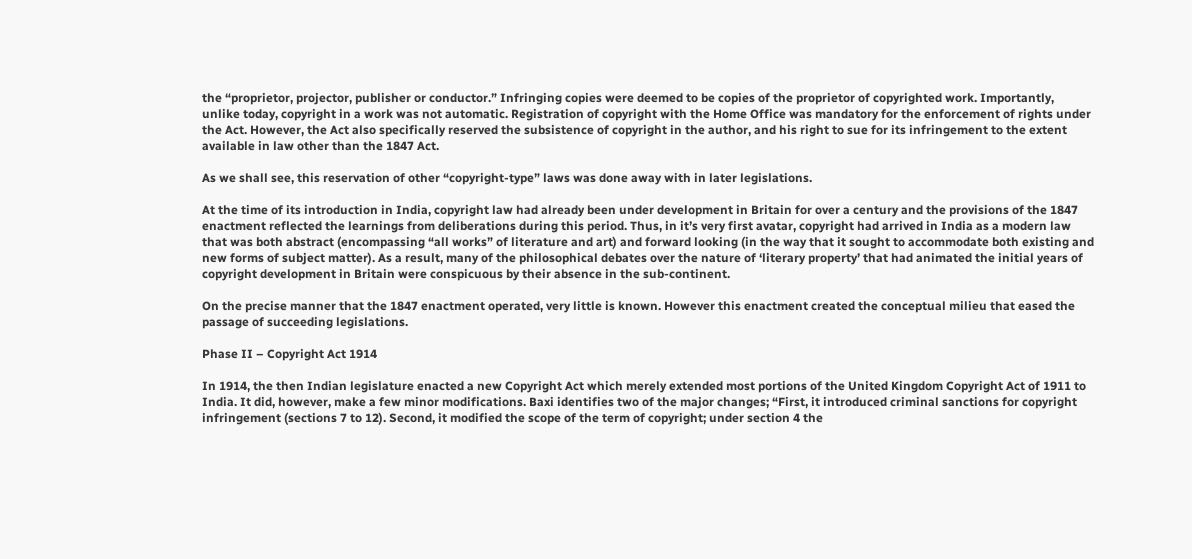the “proprietor, projector, publisher or conductor.” Infringing copies were deemed to be copies of the proprietor of copyrighted work. Importantly, unlike today, copyright in a work was not automatic. Registration of copyright with the Home Office was mandatory for the enforcement of rights under the Act. However, the Act also specifically reserved the subsistence of copyright in the author, and his right to sue for its infringement to the extent available in law other than the 1847 Act.

As we shall see, this reservation of other “copyright-type” laws was done away with in later legislations.

At the time of its introduction in India, copyright law had already been under development in Britain for over a century and the provisions of the 1847 enactment reflected the learnings from deliberations during this period. Thus, in it’s very first avatar, copyright had arrived in India as a modern law that was both abstract (encompassing “all works” of literature and art) and forward looking (in the way that it sought to accommodate both existing and new forms of subject matter). As a result, many of the philosophical debates over the nature of ‘literary property’ that had animated the initial years of copyright development in Britain were conspicuous by their absence in the sub-continent.

On the precise manner that the 1847 enactment operated, very little is known. However this enactment created the conceptual milieu that eased the passage of succeeding legislations.

Phase II – Copyright Act 1914

In 1914, the then Indian legislature enacted a new Copyright Act which merely extended most portions of the United Kingdom Copyright Act of 1911 to India. It did, however, make a few minor modifications. Baxi identifies two of the major changes; “First, it introduced criminal sanctions for copyright infringement (sections 7 to 12). Second, it modified the scope of the term of copyright; under section 4 the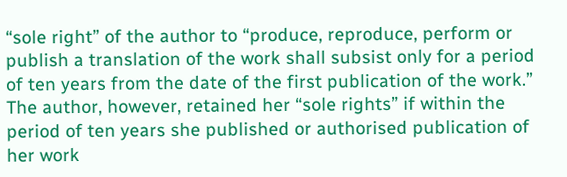“sole right” of the author to “produce, reproduce, perform or publish a translation of the work shall subsist only for a period of ten years from the date of the first publication of the work.” The author, however, retained her “sole rights” if within the period of ten years she published or authorised publication of her work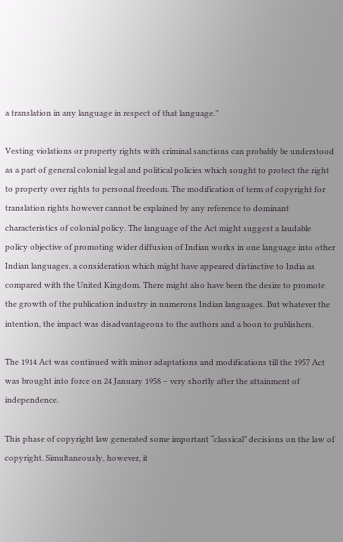a translation in any language in respect of that language.”

Vesting violations or property rights with criminal sanctions can probably be understood as a part of general colonial legal and political policies which sought to protect the right to property over rights to personal freedom. The modification of term of copyright for translation rights however cannot be explained by any reference to dominant characteristics of colonial policy. The language of the Act might suggest a laudable policy objective of promoting wider diffusion of Indian works in one language into other Indian languages, a consideration which might have appeared distinctive to India as compared with the United Kingdom. There might also have been the desire to promote the growth of the publication industry in numerous Indian languages. But whatever the intention, the impact was disadvantageous to the authors and a boon to publishers.

The 1914 Act was continued with minor adaptations and modifications till the 1957 Act was brought into force on 24 January 1958 – very shortly after the attainment of independence.

This phase of copyright law generated some important “classical” decisions on the law of copyright. Simultaneously, however, it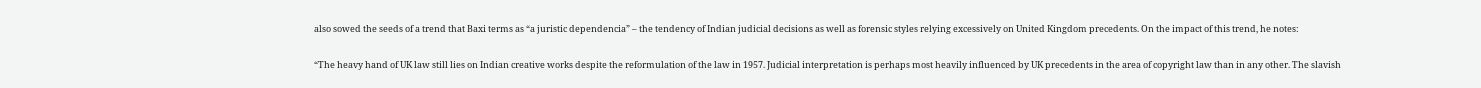also sowed the seeds of a trend that Baxi terms as “a juristic dependencia” – the tendency of Indian judicial decisions as well as forensic styles relying excessively on United Kingdom precedents. On the impact of this trend, he notes:

“The heavy hand of UK law still lies on Indian creative works despite the reformulation of the law in 1957. Judicial interpretation is perhaps most heavily influenced by UK precedents in the area of copyright law than in any other. The slavish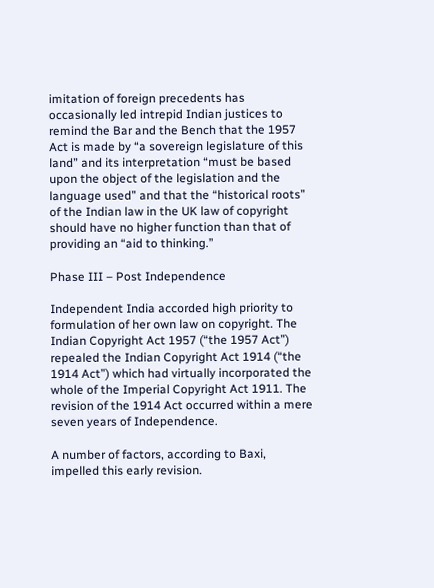imitation of foreign precedents has occasionally led intrepid Indian justices to remind the Bar and the Bench that the 1957 Act is made by “a sovereign legislature of this land” and its interpretation “must be based upon the object of the legislation and the language used” and that the “historical roots” of the Indian law in the UK law of copyright should have no higher function than that of providing an “aid to thinking.”

Phase III – Post Independence

Independent India accorded high priority to formulation of her own law on copyright. The Indian Copyright Act 1957 (“the 1957 Act”) repealed the Indian Copyright Act 1914 (“the 1914 Act”) which had virtually incorporated the whole of the Imperial Copyright Act 1911. The revision of the 1914 Act occurred within a mere seven years of Independence.

A number of factors, according to Baxi, impelled this early revision.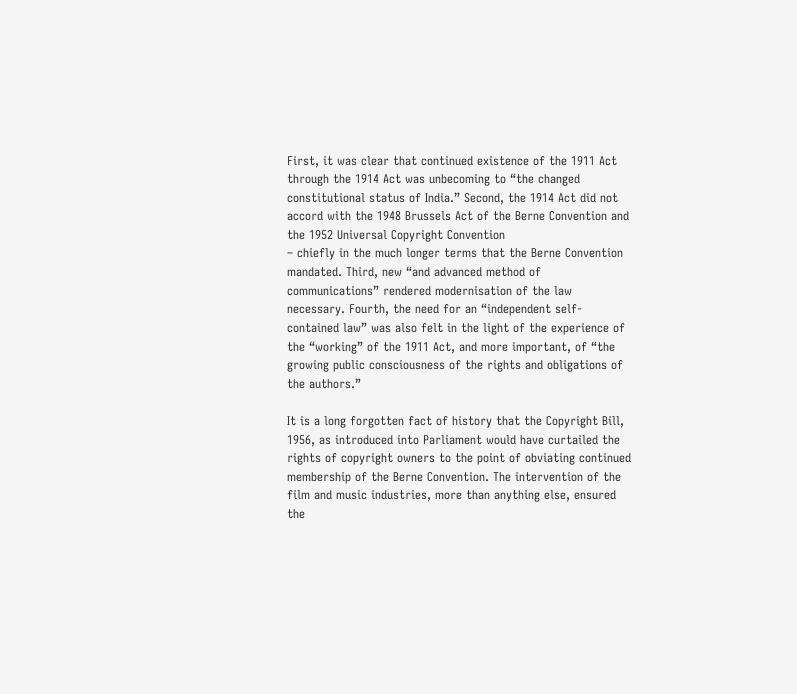First, it was clear that continued existence of the 1911 Act through the 1914 Act was unbecoming to “the changed constitutional status of India.” Second, the 1914 Act did not accord with the 1948 Brussels Act of the Berne Convention and the 1952 Universal Copyright Convention
– chiefly in the much longer terms that the Berne Convention mandated. Third, new “and advanced method of communications” rendered modernisation of the law necessary. Fourth, the need for an “independent self-contained law” was also felt in the light of the experience of the “working” of the 1911 Act, and more important, of “the growing public consciousness of the rights and obligations of the authors.”

It is a long forgotten fact of history that the Copyright Bill, 1956, as introduced into Parliament would have curtailed the rights of copyright owners to the point of obviating continued membership of the Berne Convention. The intervention of the film and music industries, more than anything else, ensured the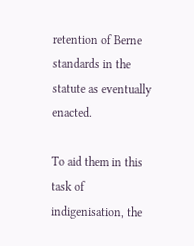retention of Berne standards in the statute as eventually enacted.

To aid them in this task of indigenisation, the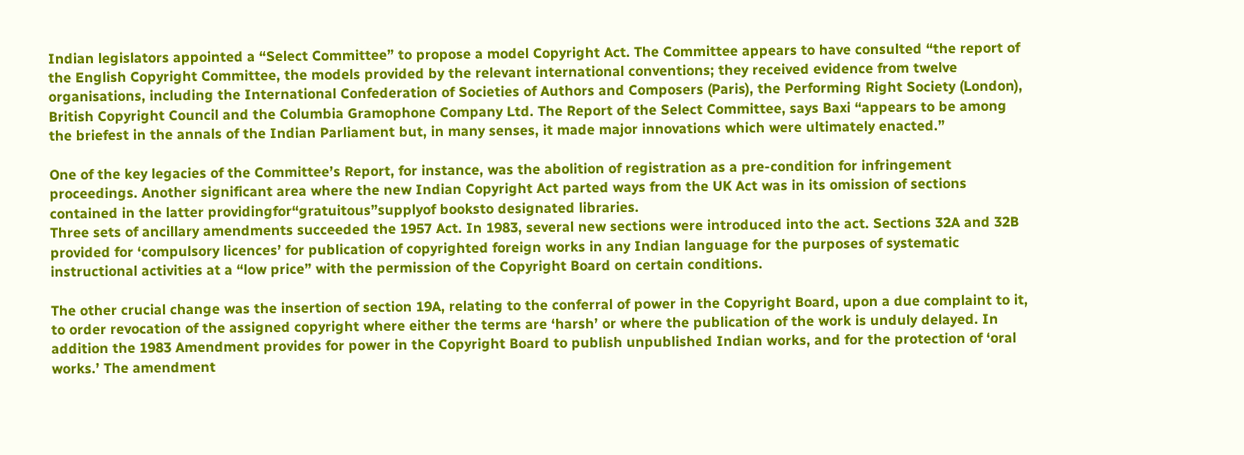Indian legislators appointed a “Select Committee” to propose a model Copyright Act. The Committee appears to have consulted “the report of the English Copyright Committee, the models provided by the relevant international conventions; they received evidence from twelve organisations, including the International Confederation of Societies of Authors and Composers (Paris), the Performing Right Society (London), British Copyright Council and the Columbia Gramophone Company Ltd. The Report of the Select Committee, says Baxi “appears to be among the briefest in the annals of the Indian Parliament but, in many senses, it made major innovations which were ultimately enacted.”

One of the key legacies of the Committee’s Report, for instance, was the abolition of registration as a pre-condition for infringement proceedings. Another significant area where the new Indian Copyright Act parted ways from the UK Act was in its omission of sections contained in the latter providingfor“gratuitous”supplyof booksto designated libraries.
Three sets of ancillary amendments succeeded the 1957 Act. In 1983, several new sections were introduced into the act. Sections 32A and 32B provided for ‘compulsory licences’ for publication of copyrighted foreign works in any Indian language for the purposes of systematic instructional activities at a “low price” with the permission of the Copyright Board on certain conditions.

The other crucial change was the insertion of section 19A, relating to the conferral of power in the Copyright Board, upon a due complaint to it, to order revocation of the assigned copyright where either the terms are ‘harsh’ or where the publication of the work is unduly delayed. In addition the 1983 Amendment provides for power in the Copyright Board to publish unpublished Indian works, and for the protection of ‘oral works.’ The amendment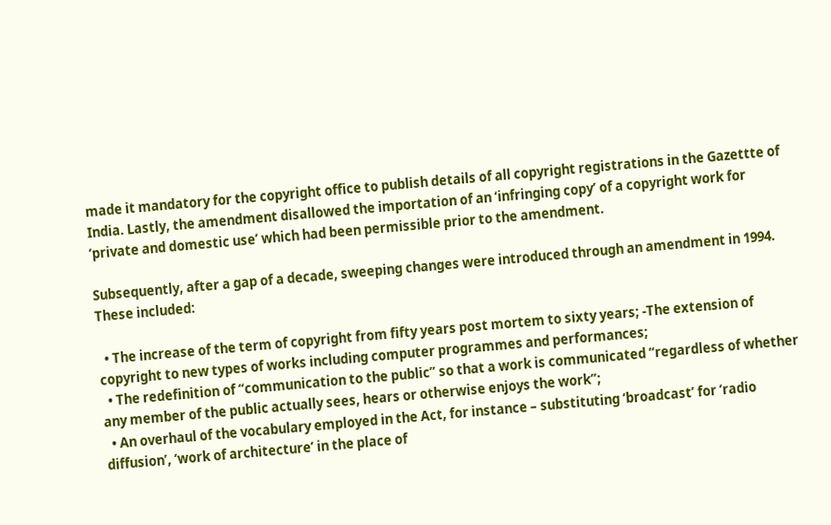made it mandatory for the copyright office to publish details of all copyright registrations in the Gazettte of India. Lastly, the amendment disallowed the importation of an ‘infringing copy’ of a copyright work for ‘private and domestic use’ which had been permissible prior to the amendment.

Subsequently, after a gap of a decade, sweeping changes were introduced through an amendment in 1994. These included:

  • The increase of the term of copyright from fifty years post mortem to sixty years; -The extension of copyright to new types of works including computer programmes and performances;
  • The redefinition of “communication to the public” so that a work is communicated “regardless of whether any member of the public actually sees, hears or otherwise enjoys the work”;
  • An overhaul of the vocabulary employed in the Act, for instance – substituting ‘broadcast’ for ‘radio diffusion’, ‘work of architecture’ in the place of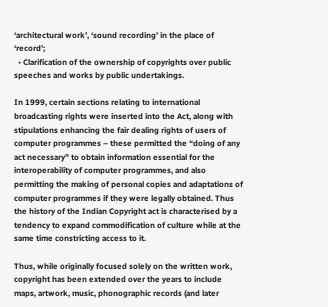‘architectural work’, ‘sound recording’ in the place of ‘record’;
  • Clarification of the ownership of copyrights over public speeches and works by public undertakings.

In 1999, certain sections relating to international broadcasting rights were inserted into the Act, along with stipulations enhancing the fair dealing rights of users of computer programmes – these permitted the “doing of any act necessary” to obtain information essential for the interoperability of computer programmes, and also permitting the making of personal copies and adaptations of computer programmes if they were legally obtained. Thus the history of the Indian Copyright act is characterised by a tendency to expand commodification of culture while at the same time constricting access to it.

Thus, while originally focused solely on the written work, copyright has been extended over the years to include maps, artwork, music, phonographic records (and later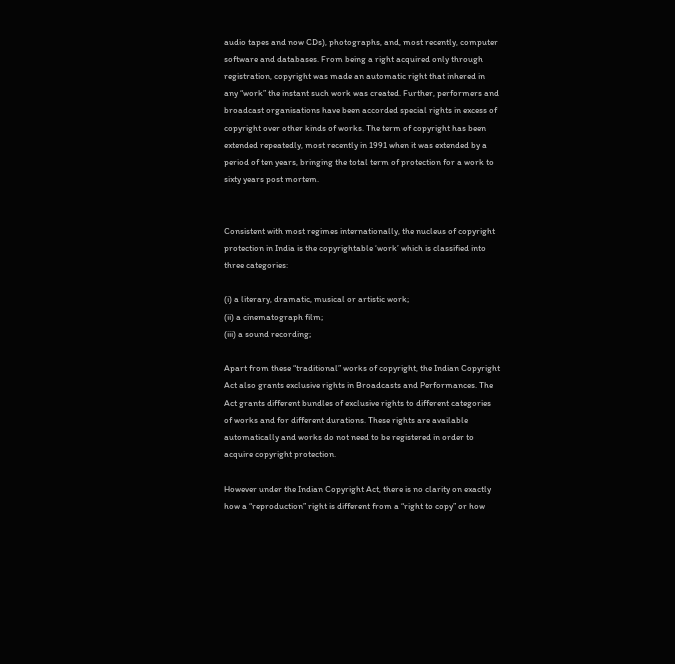audio tapes and now CDs), photographs, and, most recently, computer software and databases. From being a right acquired only through registration, copyright was made an automatic right that inhered in any “work” the instant such work was created. Further, performers and broadcast organisations have been accorded special rights in excess of copyright over other kinds of works. The term of copyright has been extended repeatedly, most recently in 1991 when it was extended by a period of ten years, bringing the total term of protection for a work to sixty years post mortem.


Consistent with most regimes internationally, the nucleus of copyright protection in India is the copyrightable ‘work’ which is classified into three categories:

(i) a literary, dramatic, musical or artistic work;
(ii) a cinematograph film;
(iii) a sound recording;

Apart from these “traditional” works of copyright, the Indian Copyright Act also grants exclusive rights in Broadcasts and Performances. The Act grants different bundles of exclusive rights to different categories of works and for different durations. These rights are available automatically and works do not need to be registered in order to acquire copyright protection.

However under the Indian Copyright Act, there is no clarity on exactly how a “reproduction” right is different from a “right to copy” or how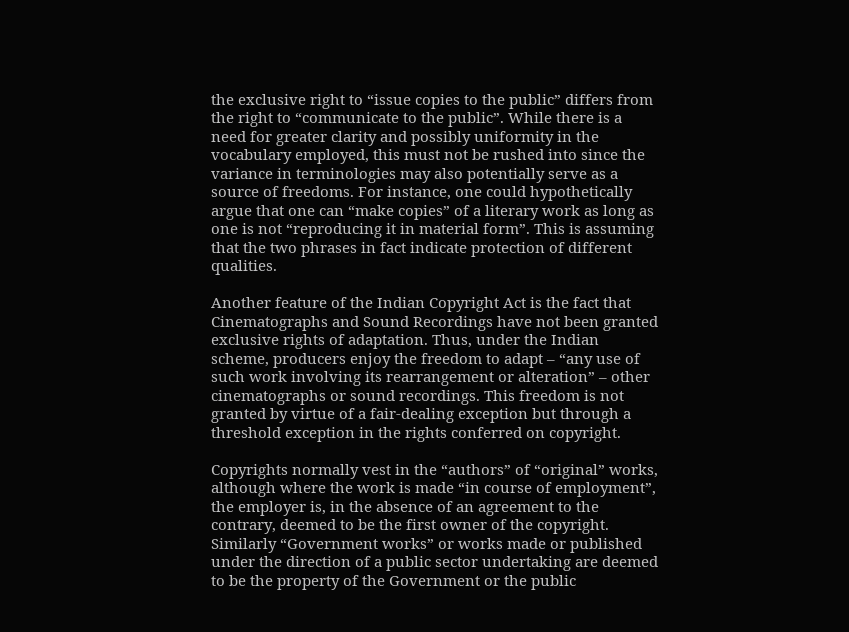the exclusive right to “issue copies to the public” differs from the right to “communicate to the public”. While there is a need for greater clarity and possibly uniformity in the vocabulary employed, this must not be rushed into since the variance in terminologies may also potentially serve as a source of freedoms. For instance, one could hypothetically argue that one can “make copies” of a literary work as long as one is not “reproducing it in material form”. This is assuming that the two phrases in fact indicate protection of different qualities.

Another feature of the Indian Copyright Act is the fact that Cinematographs and Sound Recordings have not been granted exclusive rights of adaptation. Thus, under the Indian scheme, producers enjoy the freedom to adapt – “any use of such work involving its rearrangement or alteration” – other cinematographs or sound recordings. This freedom is not granted by virtue of a fair-dealing exception but through a threshold exception in the rights conferred on copyright.

Copyrights normally vest in the “authors” of “original” works, although where the work is made “in course of employment”, the employer is, in the absence of an agreement to the contrary, deemed to be the first owner of the copyright. Similarly “Government works” or works made or published under the direction of a public sector undertaking are deemed to be the property of the Government or the public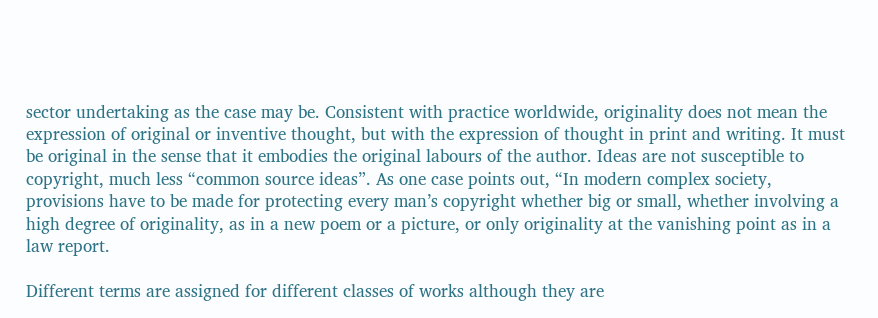sector undertaking as the case may be. Consistent with practice worldwide, originality does not mean the expression of original or inventive thought, but with the expression of thought in print and writing. It must be original in the sense that it embodies the original labours of the author. Ideas are not susceptible to copyright, much less “common source ideas”. As one case points out, “In modern complex society, provisions have to be made for protecting every man’s copyright whether big or small, whether involving a high degree of originality, as in a new poem or a picture, or only originality at the vanishing point as in a law report.

Different terms are assigned for different classes of works although they are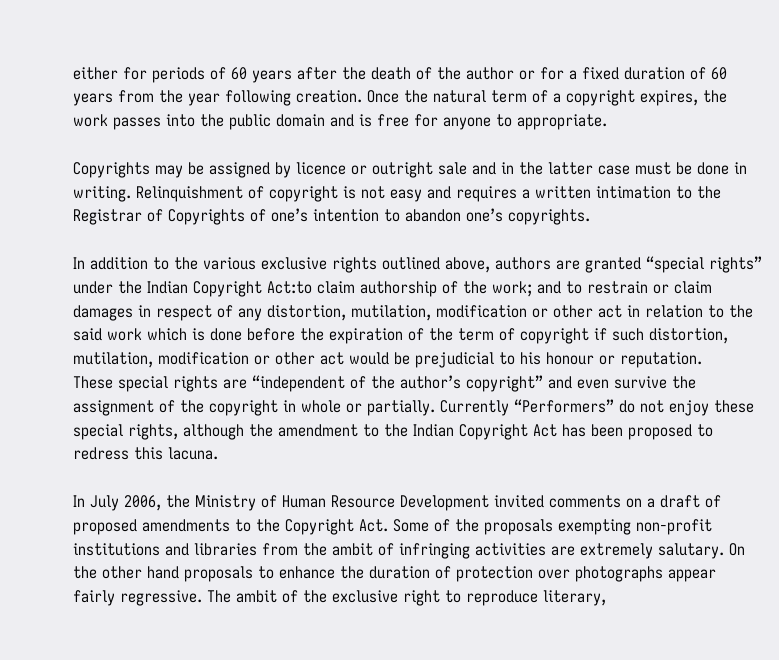either for periods of 60 years after the death of the author or for a fixed duration of 60 years from the year following creation. Once the natural term of a copyright expires, the work passes into the public domain and is free for anyone to appropriate.

Copyrights may be assigned by licence or outright sale and in the latter case must be done in writing. Relinquishment of copyright is not easy and requires a written intimation to the Registrar of Copyrights of one’s intention to abandon one’s copyrights.

In addition to the various exclusive rights outlined above, authors are granted “special rights” under the Indian Copyright Act:to claim authorship of the work; and to restrain or claim damages in respect of any distortion, mutilation, modification or other act in relation to the said work which is done before the expiration of the term of copyright if such distortion, mutilation, modification or other act would be prejudicial to his honour or reputation.
These special rights are “independent of the author’s copyright” and even survive the assignment of the copyright in whole or partially. Currently “Performers” do not enjoy these special rights, although the amendment to the Indian Copyright Act has been proposed to redress this lacuna.

In July 2006, the Ministry of Human Resource Development invited comments on a draft of proposed amendments to the Copyright Act. Some of the proposals exempting non-profit institutions and libraries from the ambit of infringing activities are extremely salutary. On the other hand proposals to enhance the duration of protection over photographs appear fairly regressive. The ambit of the exclusive right to reproduce literary,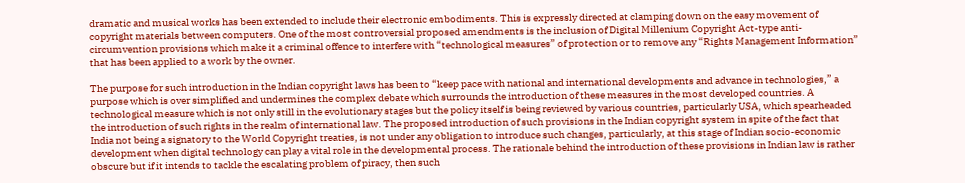dramatic and musical works has been extended to include their electronic embodiments. This is expressly directed at clamping down on the easy movement of copyright materials between computers. One of the most controversial proposed amendments is the inclusion of Digital Millenium Copyright Act-type anti-circumvention provisions which make it a criminal offence to interfere with “technological measures” of protection or to remove any “Rights Management Information” that has been applied to a work by the owner.

The purpose for such introduction in the Indian copyright laws has been to “keep pace with national and international developments and advance in technologies,” a purpose which is over simplified and undermines the complex debate which surrounds the introduction of these measures in the most developed countries. A technological measure which is not only still in the evolutionary stages but the policy itself is being reviewed by various countries, particularly USA, which spearheaded the introduction of such rights in the realm of international law. The proposed introduction of such provisions in the Indian copyright system in spite of the fact that India not being a signatory to the World Copyright treaties, is not under any obligation to introduce such changes, particularly, at this stage of Indian socio-economic development when digital technology can play a vital role in the developmental process. The rationale behind the introduction of these provisions in Indian law is rather obscure but if it intends to tackle the escalating problem of piracy, then such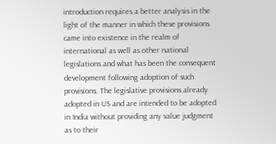introduction requires a better analysis in the light of the manner in which these provisions came into existence in the realm of international as well as other national legislations and what has been the consequent development following adoption of such provisions. The legislative provisions already adopted in US and are intended to be adopted in India without providing any value judgment as to their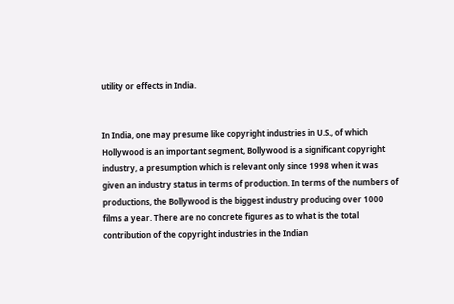utility or effects in India.


In India, one may presume like copyright industries in U.S., of which Hollywood is an important segment, Bollywood is a significant copyright industry, a presumption which is relevant only since 1998 when it was given an industry status in terms of production. In terms of the numbers of productions, the Bollywood is the biggest industry producing over 1000 films a year. There are no concrete figures as to what is the total contribution of the copyright industries in the Indian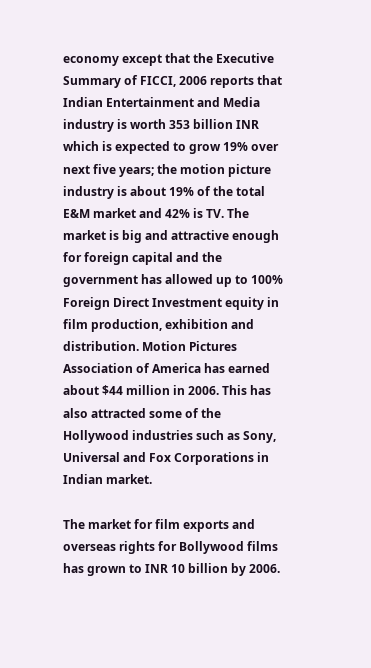economy except that the Executive Summary of FICCI, 2006 reports that Indian Entertainment and Media industry is worth 353 billion INR which is expected to grow 19% over next five years; the motion picture industry is about 19% of the total E&M market and 42% is TV. The market is big and attractive enough for foreign capital and the government has allowed up to 100% Foreign Direct Investment equity in film production, exhibition and distribution. Motion Pictures Association of America has earned about $44 million in 2006. This has also attracted some of the Hollywood industries such as Sony, Universal and Fox Corporations in Indian market.

The market for film exports and overseas rights for Bollywood films has grown to INR 10 billion by 2006.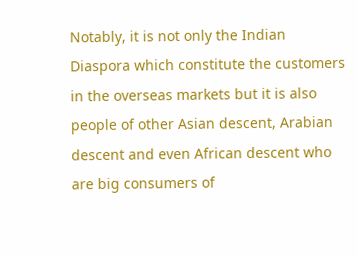Notably, it is not only the Indian Diaspora which constitute the customers in the overseas markets but it is also people of other Asian descent, Arabian descent and even African descent who are big consumers of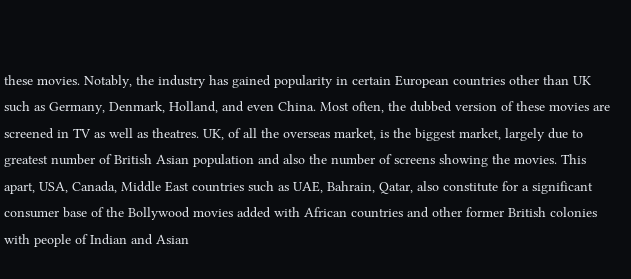these movies. Notably, the industry has gained popularity in certain European countries other than UK such as Germany, Denmark, Holland, and even China. Most often, the dubbed version of these movies are screened in TV as well as theatres. UK, of all the overseas market, is the biggest market, largely due to greatest number of British Asian population and also the number of screens showing the movies. This apart, USA, Canada, Middle East countries such as UAE, Bahrain, Qatar, also constitute for a significant consumer base of the Bollywood movies added with African countries and other former British colonies with people of Indian and Asian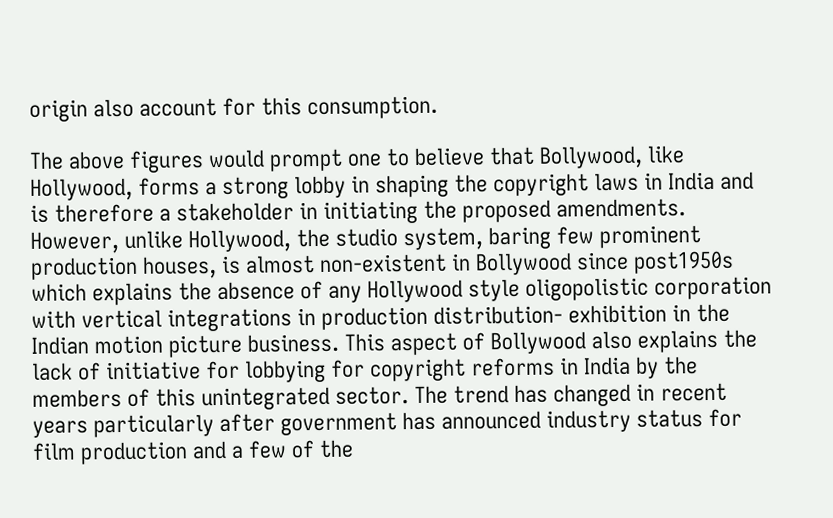origin also account for this consumption.

The above figures would prompt one to believe that Bollywood, like Hollywood, forms a strong lobby in shaping the copyright laws in India and is therefore a stakeholder in initiating the proposed amendments. However, unlike Hollywood, the studio system, baring few prominent production houses, is almost non-existent in Bollywood since post1950s which explains the absence of any Hollywood style oligopolistic corporation with vertical integrations in production distribution- exhibition in the Indian motion picture business. This aspect of Bollywood also explains the lack of initiative for lobbying for copyright reforms in India by the members of this unintegrated sector. The trend has changed in recent years particularly after government has announced industry status for film production and a few of the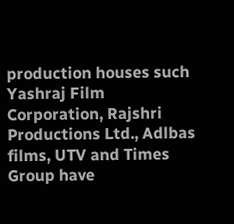production houses such Yashraj Film Corporation, Rajshri Productions Ltd., Adlbas films, UTV and Times Group have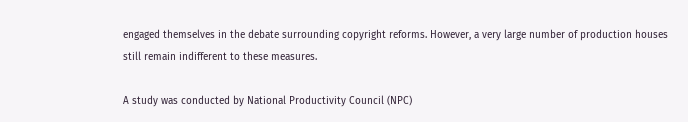engaged themselves in the debate surrounding copyright reforms. However, a very large number of production houses still remain indifferent to these measures.

A study was conducted by National Productivity Council (NPC)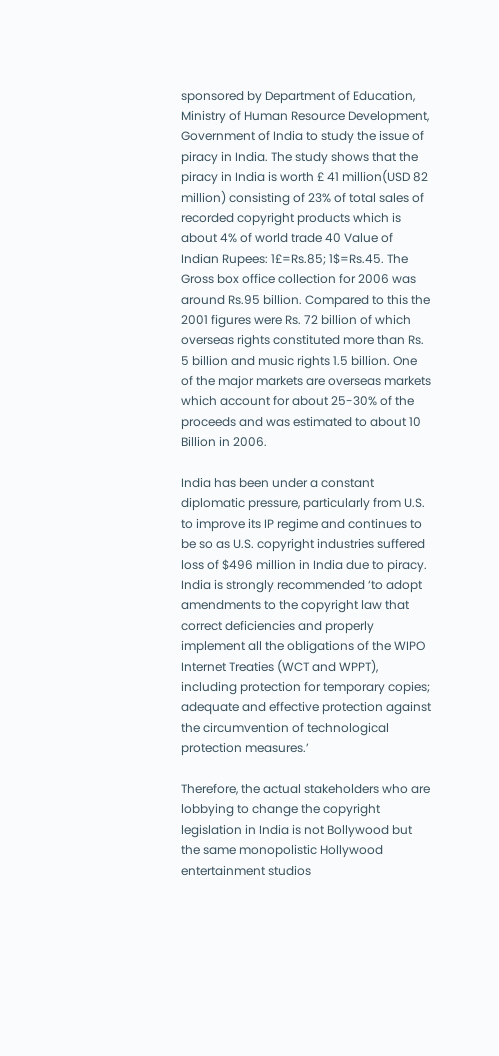sponsored by Department of Education, Ministry of Human Resource Development, Government of India to study the issue of piracy in India. The study shows that the piracy in India is worth £ 41 million(USD 82 million) consisting of 23% of total sales of recorded copyright products which is about 4% of world trade 40 Value of Indian Rupees: 1£=Rs.85; 1$=Rs.45. The Gross box office collection for 2006 was around Rs.95 billion. Compared to this the 2001 figures were Rs. 72 billion of which overseas rights constituted more than Rs. 5 billion and music rights 1.5 billion. One of the major markets are overseas markets which account for about 25-30% of the proceeds and was estimated to about 10 Billion in 2006.

India has been under a constant diplomatic pressure, particularly from U.S. to improve its IP regime and continues to be so as U.S. copyright industries suffered loss of $496 million in India due to piracy. India is strongly recommended ‘to adopt amendments to the copyright law that correct deficiencies and properly implement all the obligations of the WIPO Internet Treaties (WCT and WPPT), including protection for temporary copies; adequate and effective protection against the circumvention of technological protection measures.’

Therefore, the actual stakeholders who are lobbying to change the copyright legislation in India is not Bollywood but the same monopolistic Hollywood entertainment studios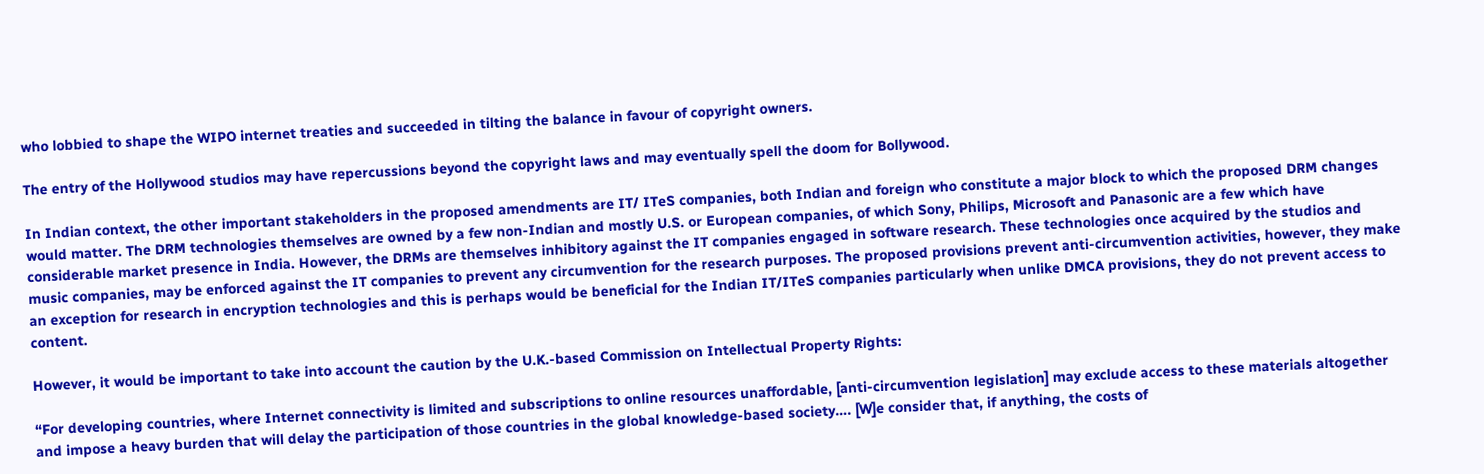who lobbied to shape the WIPO internet treaties and succeeded in tilting the balance in favour of copyright owners.

The entry of the Hollywood studios may have repercussions beyond the copyright laws and may eventually spell the doom for Bollywood.

In Indian context, the other important stakeholders in the proposed amendments are IT/ ITeS companies, both Indian and foreign who constitute a major block to which the proposed DRM changes would matter. The DRM technologies themselves are owned by a few non-Indian and mostly U.S. or European companies, of which Sony, Philips, Microsoft and Panasonic are a few which have considerable market presence in India. However, the DRMs are themselves inhibitory against the IT companies engaged in software research. These technologies once acquired by the studios and music companies, may be enforced against the IT companies to prevent any circumvention for the research purposes. The proposed provisions prevent anti-circumvention activities, however, they make an exception for research in encryption technologies and this is perhaps would be beneficial for the Indian IT/ITeS companies particularly when unlike DMCA provisions, they do not prevent access to content.

However, it would be important to take into account the caution by the U.K.-based Commission on Intellectual Property Rights:

“For developing countries, where Internet connectivity is limited and subscriptions to online resources unaffordable, [anti-circumvention legislation] may exclude access to these materials altogether and impose a heavy burden that will delay the participation of those countries in the global knowledge-based society…. [W]e consider that, if anything, the costs of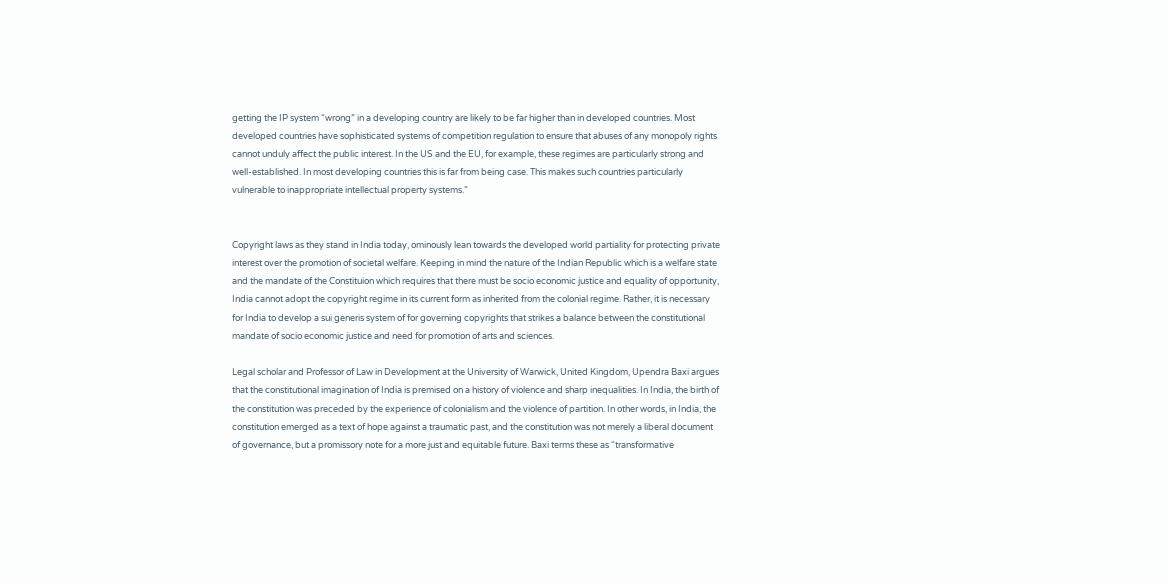getting the IP system “wrong” in a developing country are likely to be far higher than in developed countries. Most developed countries have sophisticated systems of competition regulation to ensure that abuses of any monopoly rights cannot unduly affect the public interest. In the US and the EU, for example, these regimes are particularly strong and well-established. In most developing countries this is far from being case. This makes such countries particularly vulnerable to inappropriate intellectual property systems.”


Copyright laws as they stand in India today, ominously lean towards the developed world partiality for protecting private interest over the promotion of societal welfare. Keeping in mind the nature of the Indian Republic which is a welfare state and the mandate of the Constituion which requires that there must be socio economic justice and equality of opportunity, India cannot adopt the copyright regime in its current form as inherited from the colonial regime. Rather, it is necessary for India to develop a sui generis system of for governing copyrights that strikes a balance between the constitutional mandate of socio economic justice and need for promotion of arts and sciences.

Legal scholar and Professor of Law in Development at the University of Warwick, United Kingdom, Upendra Baxi argues that the constitutional imagination of India is premised on a history of violence and sharp inequalities. In India, the birth of the constitution was preceded by the experience of colonialism and the violence of partition. In other words, in India, the constitution emerged as a text of hope against a traumatic past, and the constitution was not merely a liberal document of governance, but a promissory note for a more just and equitable future. Baxi terms these as “transformative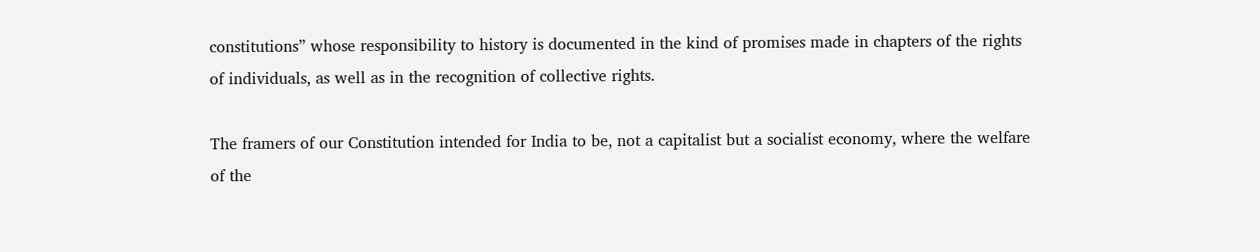constitutions” whose responsibility to history is documented in the kind of promises made in chapters of the rights of individuals, as well as in the recognition of collective rights.

The framers of our Constitution intended for India to be, not a capitalist but a socialist economy, where the welfare of the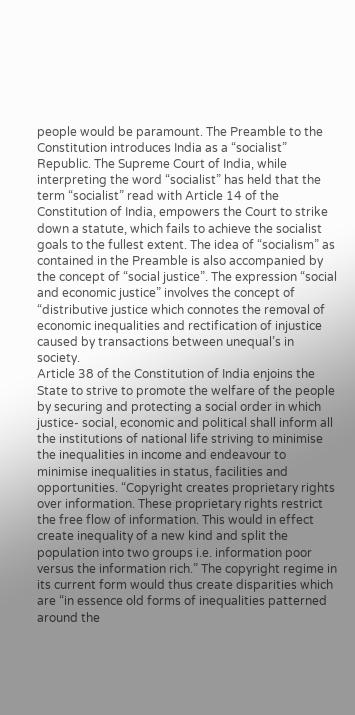people would be paramount. The Preamble to the Constitution introduces India as a “socialist” Republic. The Supreme Court of India, while interpreting the word “socialist” has held that the term “socialist” read with Article 14 of the Constitution of India, empowers the Court to strike down a statute, which fails to achieve the socialist goals to the fullest extent. The idea of “socialism” as contained in the Preamble is also accompanied by the concept of “social justice”. The expression “social and economic justice” involves the concept of “distributive justice which connotes the removal of economic inequalities and rectification of injustice caused by transactions between unequal’s in society.
Article 38 of the Constitution of India enjoins the State to strive to promote the welfare of the people by securing and protecting a social order in which justice- social, economic and political shall inform all the institutions of national life striving to minimise the inequalities in income and endeavour to minimise inequalities in status, facilities and opportunities. “Copyright creates proprietary rights over information. These proprietary rights restrict the free flow of information. This would in effect create inequality of a new kind and split the population into two groups i.e. information poor versus the information rich.” The copyright regime in its current form would thus create disparities which are “in essence old forms of inequalities patterned around the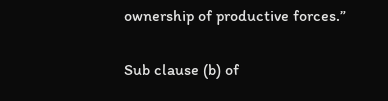ownership of productive forces.”

Sub clause (b) of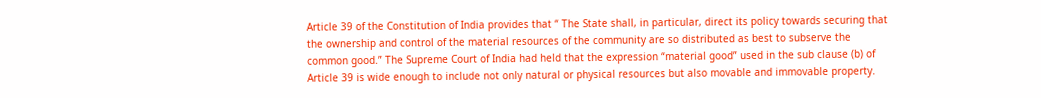Article 39 of the Constitution of India provides that “ The State shall, in particular, direct its policy towards securing that the ownership and control of the material resources of the community are so distributed as best to subserve the common good.” The Supreme Court of India had held that the expression “material good” used in the sub clause (b) of Article 39 is wide enough to include not only natural or physical resources but also movable and immovable property.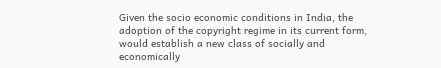Given the socio economic conditions in India, the adoption of the copyright regime in its current form, would establish a new class of socially and economically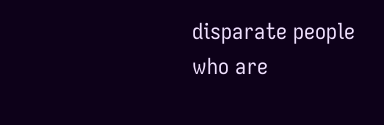disparate people who are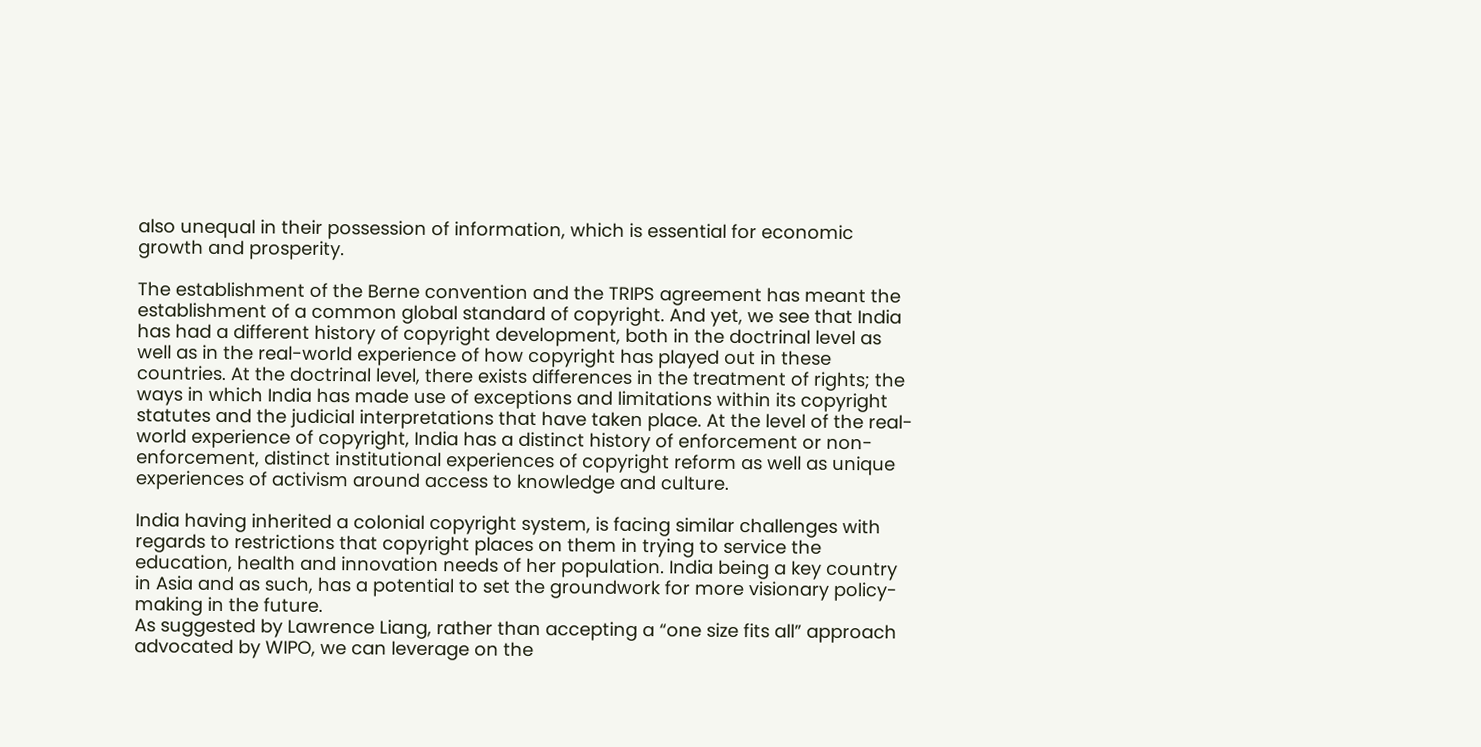also unequal in their possession of information, which is essential for economic growth and prosperity.

The establishment of the Berne convention and the TRIPS agreement has meant the establishment of a common global standard of copyright. And yet, we see that India has had a different history of copyright development, both in the doctrinal level as well as in the real-world experience of how copyright has played out in these countries. At the doctrinal level, there exists differences in the treatment of rights; the ways in which India has made use of exceptions and limitations within its copyright statutes and the judicial interpretations that have taken place. At the level of the real-world experience of copyright, India has a distinct history of enforcement or non-enforcement, distinct institutional experiences of copyright reform as well as unique experiences of activism around access to knowledge and culture.

India having inherited a colonial copyright system, is facing similar challenges with regards to restrictions that copyright places on them in trying to service the education, health and innovation needs of her population. India being a key country in Asia and as such, has a potential to set the groundwork for more visionary policy-making in the future.
As suggested by Lawrence Liang, rather than accepting a “one size fits all” approach advocated by WIPO, we can leverage on the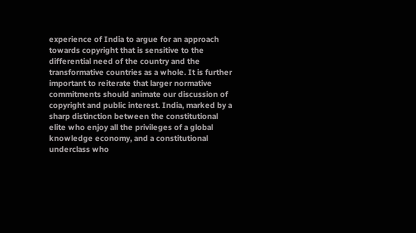experience of India to argue for an approach towards copyright that is sensitive to the differential need of the country and the transformative countries as a whole. It is further important to reiterate that larger normative
commitments should animate our discussion of copyright and public interest. India, marked by a sharp distinction between the constitutional elite who enjoy all the privileges of a global knowledge economy, and a constitutional underclass who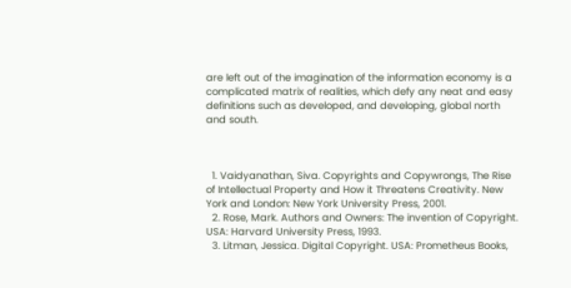are left out of the imagination of the information economy is a complicated matrix of realities, which defy any neat and easy definitions such as developed, and developing, global north and south.



  1. Vaidyanathan, Siva. Copyrights and Copywrongs, The Rise of Intellectual Property and How it Threatens Creativity. New York and London: New York University Press, 2001.
  2. Rose, Mark. Authors and Owners: The invention of Copyright. USA: Harvard University Press, 1993.
  3. Litman, Jessica. Digital Copyright. USA: Prometheus Books,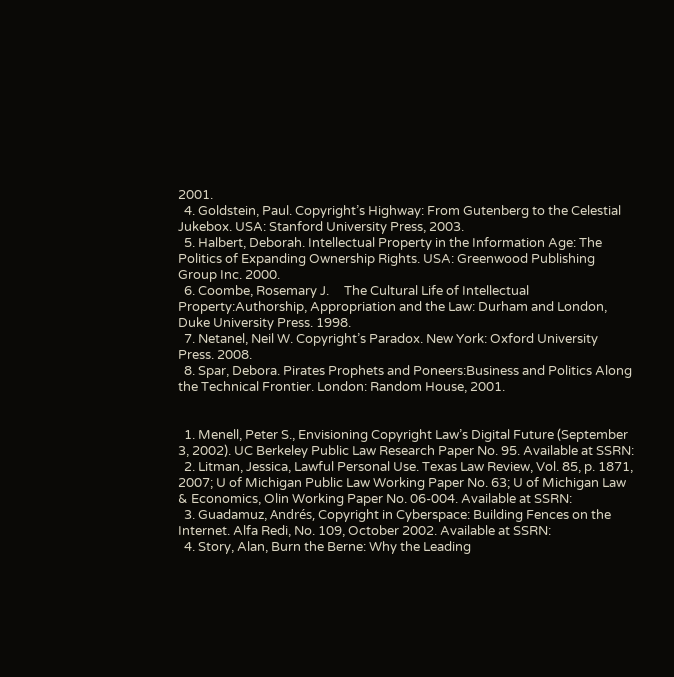2001.
  4. Goldstein, Paul. Copyright’s Highway: From Gutenberg to the Celestial Jukebox. USA: Stanford University Press, 2003.
  5. Halbert, Deborah. Intellectual Property in the Information Age: The Politics of Expanding Ownership Rights. USA: Greenwood Publishing Group Inc. 2000.
  6. Coombe, Rosemary J.     The Cultural Life of Intellectual Property:Authorship, Appropriation and the Law: Durham and London, Duke University Press. 1998.
  7. Netanel, Neil W. Copyright’s Paradox. New York: Oxford University Press. 2008.
  8. Spar, Debora. Pirates Prophets and Poneers:Business and Politics Along the Technical Frontier. London: Random House, 2001.


  1. Menell, Peter S., Envisioning Copyright Law’s Digital Future (September 3, 2002). UC Berkeley Public Law Research Paper No. 95. Available at SSRN:
  2. Litman, Jessica, Lawful Personal Use. Texas Law Review, Vol. 85, p. 1871, 2007; U of Michigan Public Law Working Paper No. 63; U of Michigan Law & Economics, Olin Working Paper No. 06-004. Available at SSRN:
  3. Guadamuz, Andrés, Copyright in Cyberspace: Building Fences on the Internet. Alfa Redi, No. 109, October 2002. Available at SSRN:
  4. Story, Alan, Burn the Berne: Why the Leading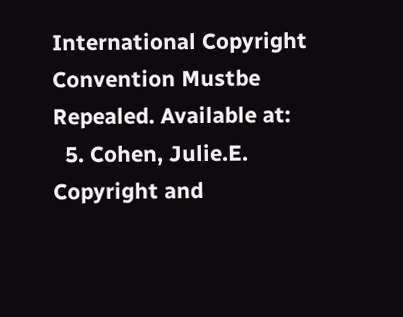International Copyright Convention Mustbe Repealed. Available at:
  5. Cohen, Julie.E. Copyright and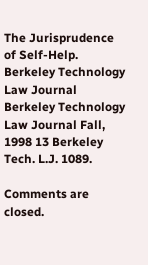The Jurisprudence of Self-Help. Berkeley Technology Law Journal Berkeley Technology Law Journal Fall, 1998 13 Berkeley Tech. L.J. 1089.

Comments are closed.